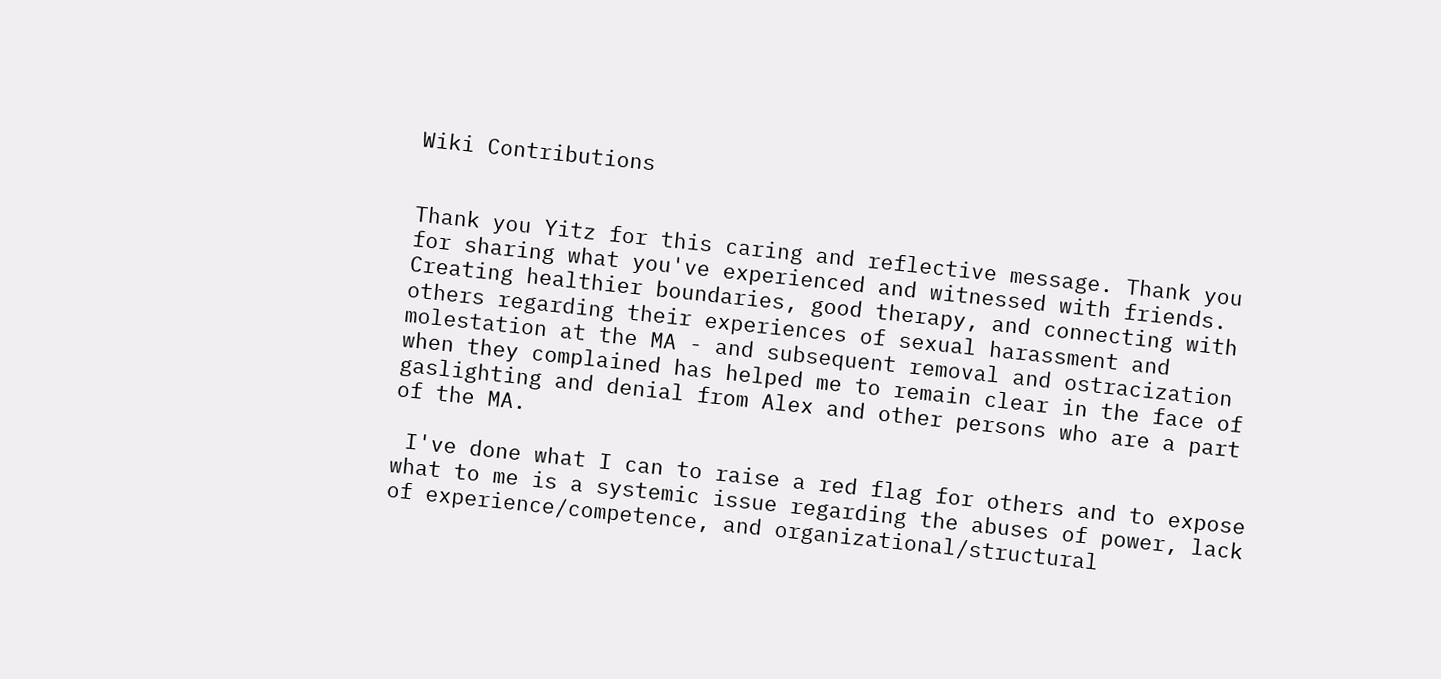Wiki Contributions


Thank you Yitz for this caring and reflective message. Thank you for sharing what you've experienced and witnessed with friends. Creating healthier boundaries, good therapy, and connecting with others regarding their experiences of sexual harassment and molestation at the MA - and subsequent removal and ostracization when they complained has helped me to remain clear in the face of gaslighting and denial from Alex and other persons who are a part of the MA.

 I've done what I can to raise a red flag for others and to expose what to me is a systemic issue regarding the abuses of power, lack of experience/competence, and organizational/structural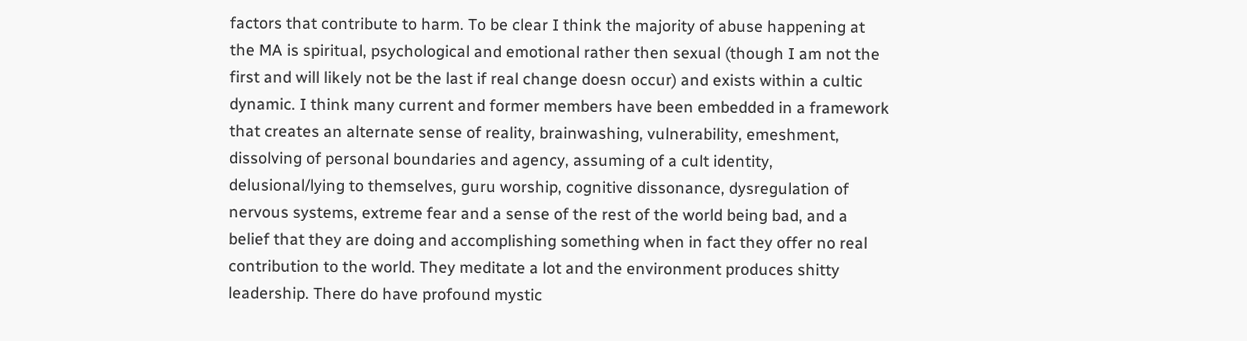factors that contribute to harm. To be clear I think the majority of abuse happening at the MA is spiritual, psychological and emotional rather then sexual (though I am not the first and will likely not be the last if real change doesn occur) and exists within a cultic dynamic. I think many current and former members have been embedded in a framework that creates an alternate sense of reality, brainwashing, vulnerability, emeshment, dissolving of personal boundaries and agency, assuming of a cult identity, delusional/lying to themselves, guru worship, cognitive dissonance, dysregulation of nervous systems, extreme fear and a sense of the rest of the world being bad, and a belief that they are doing and accomplishing something when in fact they offer no real contribution to the world. They meditate a lot and the environment produces shitty leadership. There do have profound mystic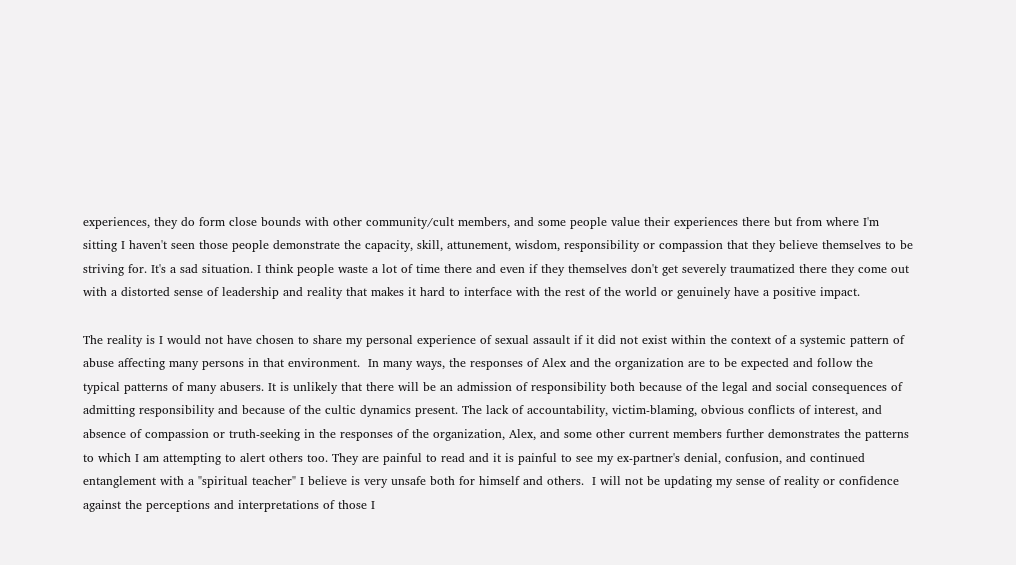experiences, they do form close bounds with other community/cult members, and some people value their experiences there but from where I'm sitting I haven't seen those people demonstrate the capacity, skill, attunement, wisdom, responsibility or compassion that they believe themselves to be striving for. It's a sad situation. I think people waste a lot of time there and even if they themselves don't get severely traumatized there they come out with a distorted sense of leadership and reality that makes it hard to interface with the rest of the world or genuinely have a positive impact.

The reality is I would not have chosen to share my personal experience of sexual assault if it did not exist within the context of a systemic pattern of abuse affecting many persons in that environment.  In many ways, the responses of Alex and the organization are to be expected and follow the typical patterns of many abusers. It is unlikely that there will be an admission of responsibility both because of the legal and social consequences of admitting responsibility and because of the cultic dynamics present. The lack of accountability, victim-blaming, obvious conflicts of interest, and absence of compassion or truth-seeking in the responses of the organization, Alex, and some other current members further demonstrates the patterns to which I am attempting to alert others too. They are painful to read and it is painful to see my ex-partner's denial, confusion, and continued entanglement with a "spiritual teacher" I believe is very unsafe both for himself and others.  I will not be updating my sense of reality or confidence against the perceptions and interpretations of those I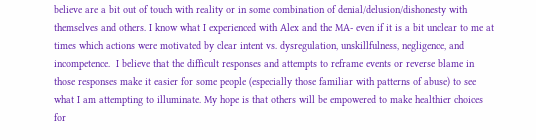believe are a bit out of touch with reality or in some combination of denial/delusion/dishonesty with themselves and others. I know what I experienced with Alex and the MA- even if it is a bit unclear to me at times which actions were motivated by clear intent vs. dysregulation, unskillfulness, negligence, and incompetence.  I believe that the difficult responses and attempts to reframe events or reverse blame in those responses make it easier for some people (especially those familiar with patterns of abuse) to see what I am attempting to illuminate. My hope is that others will be empowered to make healthier choices for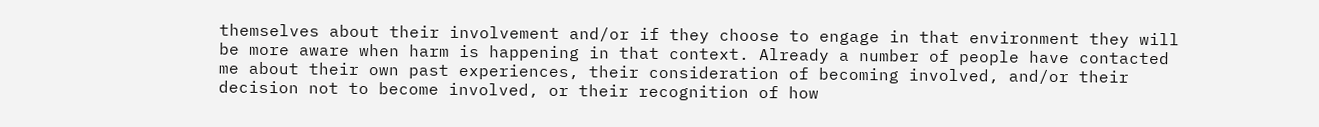themselves about their involvement and/or if they choose to engage in that environment they will be more aware when harm is happening in that context. Already a number of people have contacted me about their own past experiences, their consideration of becoming involved, and/or their decision not to become involved, or their recognition of how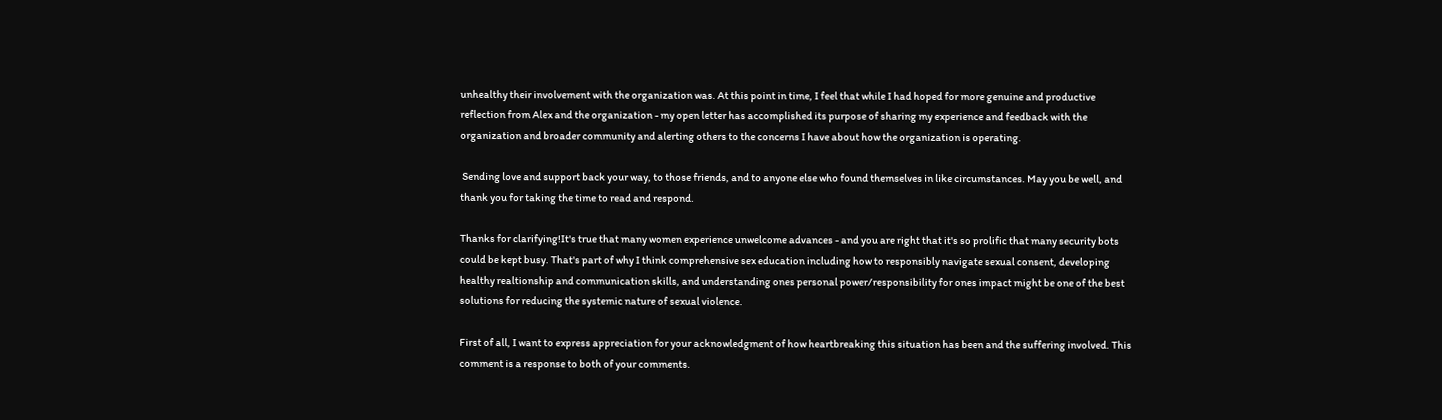unhealthy their involvement with the organization was. At this point in time, I feel that while I had hoped for more genuine and productive reflection from Alex and the organization - my open letter has accomplished its purpose of sharing my experience and feedback with the organization and broader community and alerting others to the concerns I have about how the organization is operating.

 Sending love and support back your way, to those friends, and to anyone else who found themselves in like circumstances. May you be well, and thank you for taking the time to read and respond.

Thanks for clarifying!It's true that many women experience unwelcome advances - and you are right that it's so prolific that many security bots could be kept busy. That's part of why I think comprehensive sex education including how to responsibly navigate sexual consent, developing healthy realtionship and communication skills, and understanding ones personal power/responsibility for ones impact might be one of the best solutions for reducing the systemic nature of sexual violence.

First of all, I want to express appreciation for your acknowledgment of how heartbreaking this situation has been and the suffering involved. This comment is a response to both of your comments.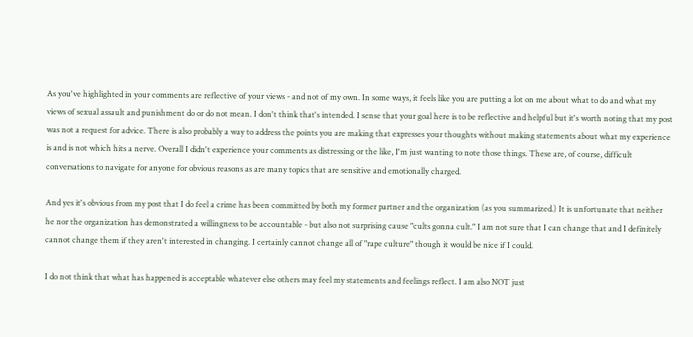As you've highlighted in your comments are reflective of your views - and not of my own. In some ways, it feels like you are putting a lot on me about what to do and what my views of sexual assault and punishment do or do not mean. I don't think that's intended. I sense that your goal here is to be reflective and helpful but it's worth noting that my post was not a request for advice. There is also probably a way to address the points you are making that expresses your thoughts without making statements about what my experience is and is not which hits a nerve. Overall I didn't experience your comments as distressing or the like, I'm just wanting to note those things. These are, of course, difficult conversations to navigate for anyone for obvious reasons as are many topics that are sensitive and emotionally charged.

And yes it's obvious from my post that I do feel a crime has been committed by both my former partner and the organization (as you summarized.) It is unfortunate that neither he nor the organization has demonstrated a willingness to be accountable - but also not surprising cause "cults gonna cult." I am not sure that I can change that and I definitely cannot change them if they aren't interested in changing. I certainly cannot change all of "rape culture" though it would be nice if I could.

I do not think that what has happened is acceptable whatever else others may feel my statements and feelings reflect. I am also NOT just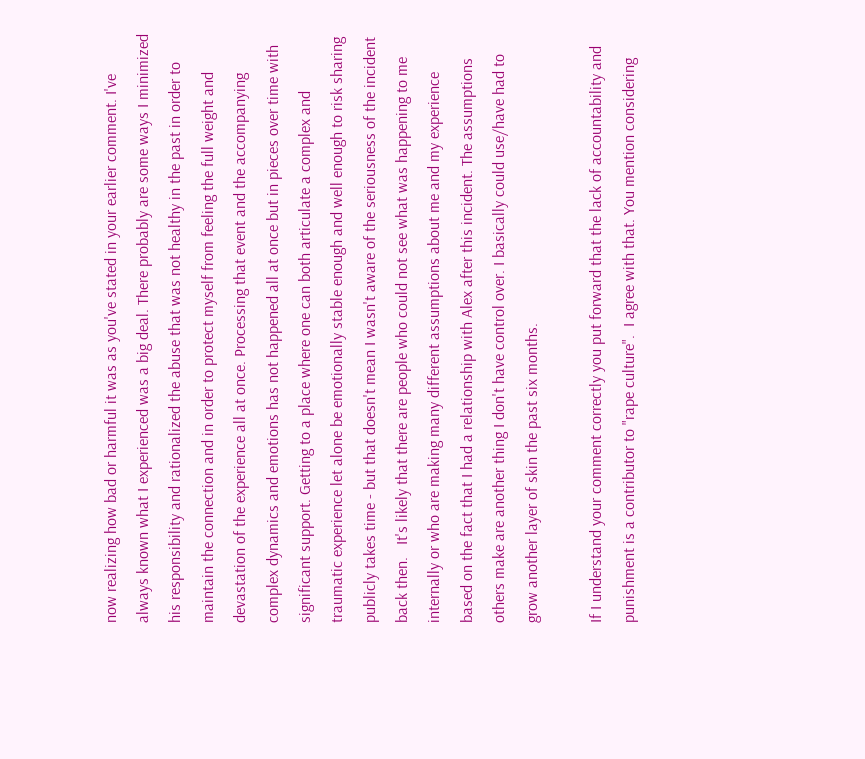now realizing how bad or harmful it was as you've stated in your earlier comment. I've always known what I experienced was a big deal. There probably are some ways I minimized his responsibility and rationalized the abuse that was not healthy in the past in order to maintain the connection and in order to protect myself from feeling the full weight and devastation of the experience all at once. Processing that event and the accompanying complex dynamics and emotions has not happened all at once but in pieces over time with significant support. Getting to a place where one can both articulate a complex and traumatic experience let alone be emotionally stable enough and well enough to risk sharing publicly takes time - but that doesn't mean I wasn't aware of the seriousness of the incident back then.   It's likely that there are people who could not see what was happening to me internally or who are making many different assumptions about me and my experience based on the fact that I had a relationship with Alex after this incident. The assumptions others make are another thing I don't have control over. I basically could use/have had to grow another layer of skin the past six months.

If I understand your comment correctly you put forward that the lack of accountability and punishment is a contributor to "rape culture".  I agree with that. You mention considering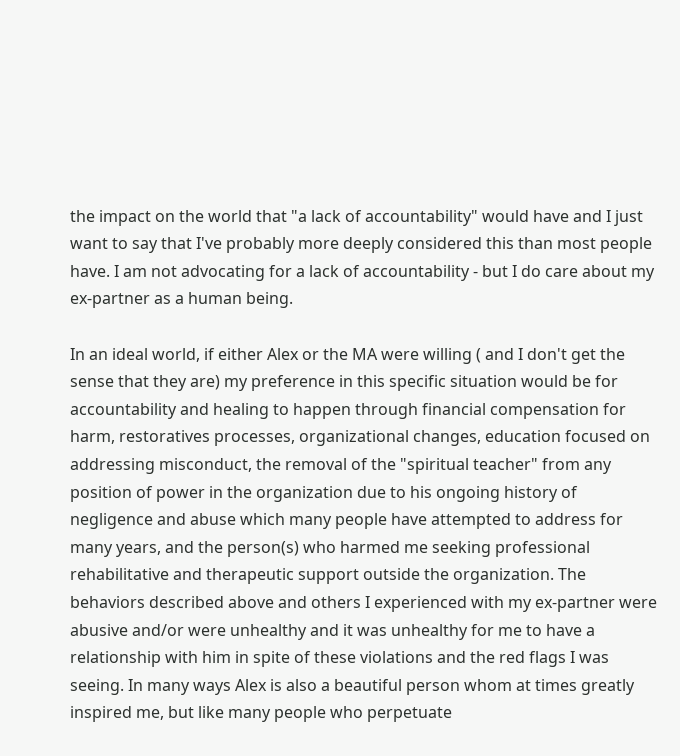the impact on the world that "a lack of accountability" would have and I just want to say that I've probably more deeply considered this than most people have. I am not advocating for a lack of accountability - but I do care about my ex-partner as a human being.

In an ideal world, if either Alex or the MA were willing ( and I don't get the sense that they are) my preference in this specific situation would be for accountability and healing to happen through financial compensation for harm, restoratives processes, organizational changes, education focused on addressing misconduct, the removal of the "spiritual teacher" from any position of power in the organization due to his ongoing history of negligence and abuse which many people have attempted to address for many years, and the person(s) who harmed me seeking professional rehabilitative and therapeutic support outside the organization. The behaviors described above and others I experienced with my ex-partner were abusive and/or were unhealthy and it was unhealthy for me to have a relationship with him in spite of these violations and the red flags I was seeing. In many ways Alex is also a beautiful person whom at times greatly inspired me, but like many people who perpetuate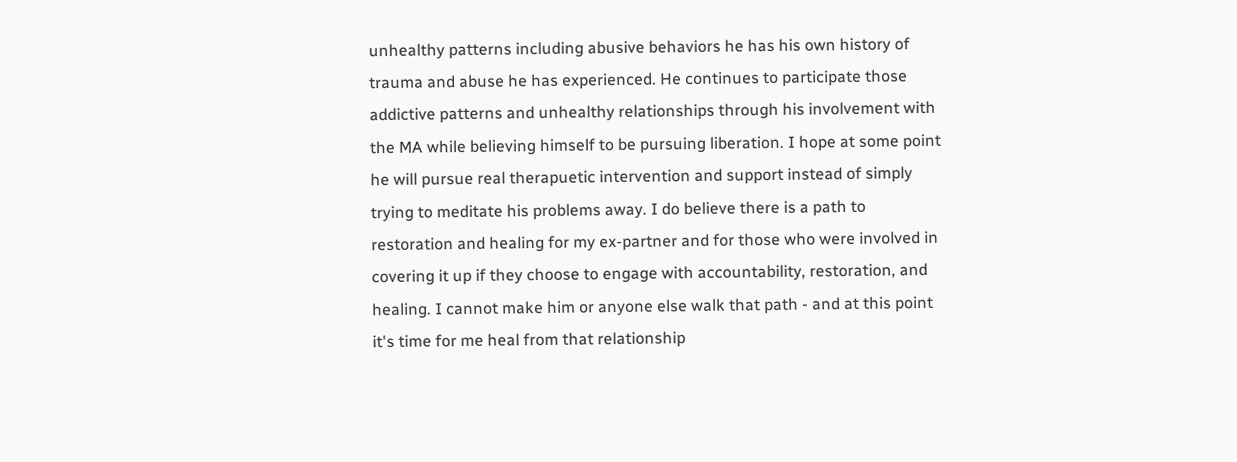unhealthy patterns including abusive behaviors he has his own history of trauma and abuse he has experienced. He continues to participate those addictive patterns and unhealthy relationships through his involvement with the MA while believing himself to be pursuing liberation. I hope at some point he will pursue real therapuetic intervention and support instead of simply trying to meditate his problems away. I do believe there is a path to restoration and healing for my ex-partner and for those who were involved in covering it up if they choose to engage with accountability, restoration, and healing. I cannot make him or anyone else walk that path - and at this point it's time for me heal from that relationship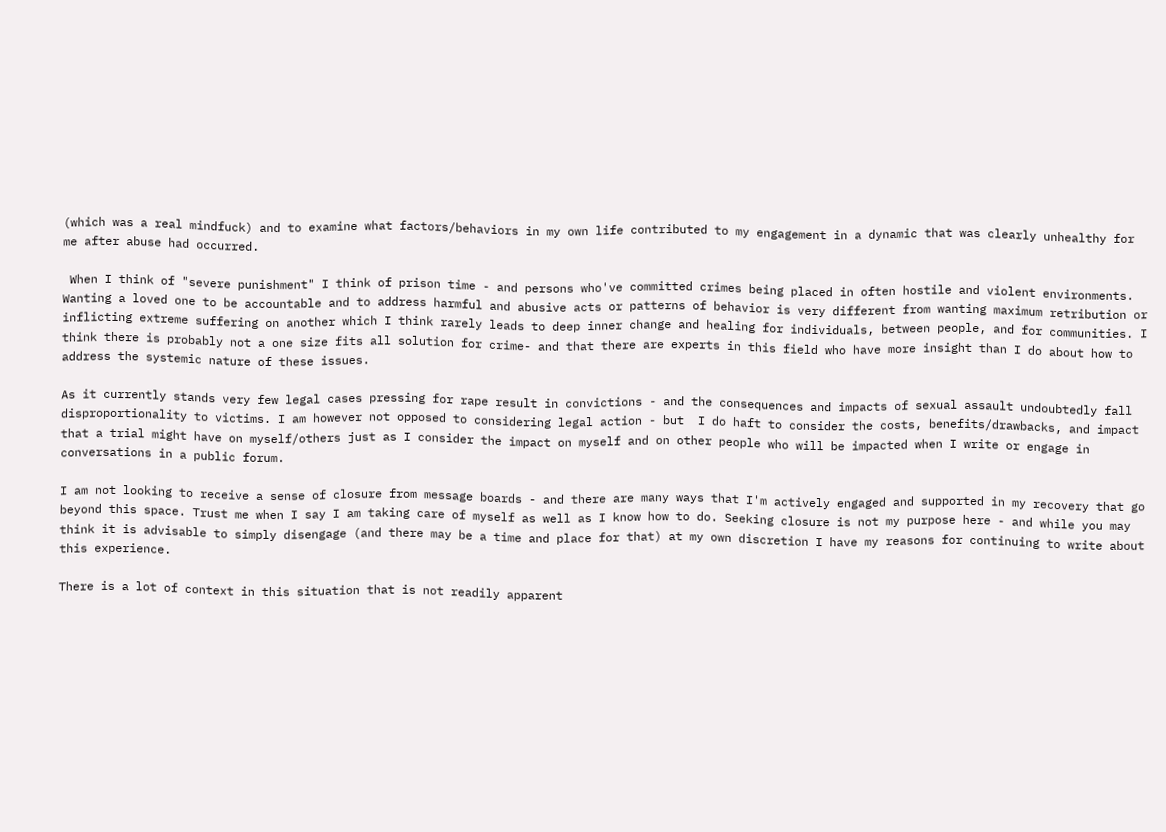(which was a real mindfuck) and to examine what factors/behaviors in my own life contributed to my engagement in a dynamic that was clearly unhealthy for me after abuse had occurred.

 When I think of "severe punishment" I think of prison time - and persons who've committed crimes being placed in often hostile and violent environments. Wanting a loved one to be accountable and to address harmful and abusive acts or patterns of behavior is very different from wanting maximum retribution or inflicting extreme suffering on another which I think rarely leads to deep inner change and healing for individuals, between people, and for communities. I think there is probably not a one size fits all solution for crime- and that there are experts in this field who have more insight than I do about how to address the systemic nature of these issues.

As it currently stands very few legal cases pressing for rape result in convictions - and the consequences and impacts of sexual assault undoubtedly fall disproportionality to victims. I am however not opposed to considering legal action - but  I do haft to consider the costs, benefits/drawbacks, and impact that a trial might have on myself/others just as I consider the impact on myself and on other people who will be impacted when I write or engage in conversations in a public forum.

I am not looking to receive a sense of closure from message boards - and there are many ways that I'm actively engaged and supported in my recovery that go beyond this space. Trust me when I say I am taking care of myself as well as I know how to do. Seeking closure is not my purpose here - and while you may think it is advisable to simply disengage (and there may be a time and place for that) at my own discretion I have my reasons for continuing to write about this experience.

There is a lot of context in this situation that is not readily apparent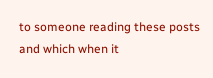to someone reading these posts and which when it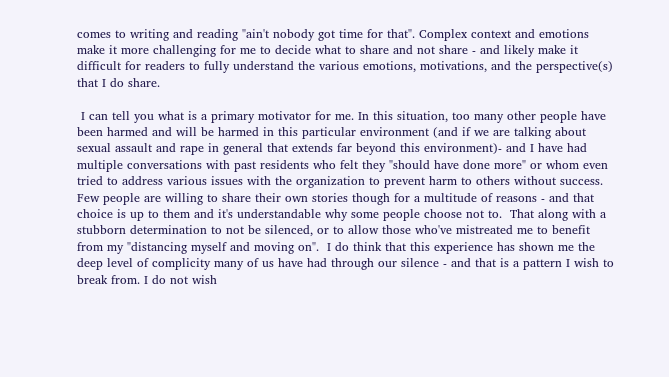comes to writing and reading "ain't nobody got time for that". Complex context and emotions make it more challenging for me to decide what to share and not share - and likely make it difficult for readers to fully understand the various emotions, motivations, and the perspective(s) that I do share.

 I can tell you what is a primary motivator for me. In this situation, too many other people have been harmed and will be harmed in this particular environment (and if we are talking about sexual assault and rape in general that extends far beyond this environment)- and I have had multiple conversations with past residents who felt they "should have done more" or whom even tried to address various issues with the organization to prevent harm to others without success. Few people are willing to share their own stories though for a multitude of reasons - and that choice is up to them and it's understandable why some people choose not to.  That along with a stubborn determination to not be silenced, or to allow those who've mistreated me to benefit from my "distancing myself and moving on".  I do think that this experience has shown me the deep level of complicity many of us have had through our silence - and that is a pattern I wish to break from. I do not wish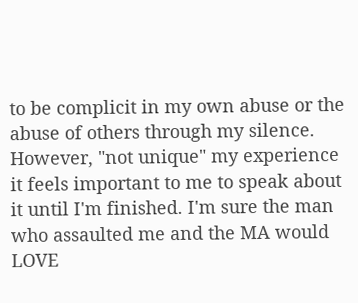to be complicit in my own abuse or the abuse of others through my silence.  However, "not unique" my experience it feels important to me to speak about it until I'm finished. I'm sure the man who assaulted me and the MA would LOVE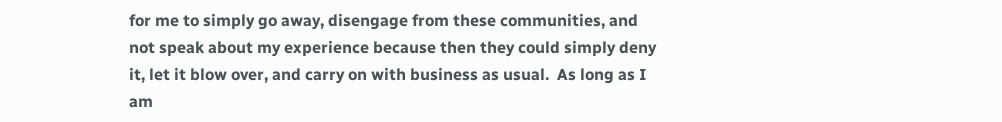for me to simply go away, disengage from these communities, and not speak about my experience because then they could simply deny it, let it blow over, and carry on with business as usual.  As long as I am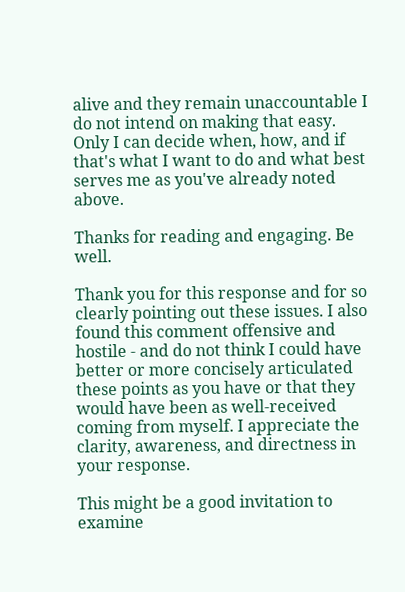alive and they remain unaccountable I do not intend on making that easy. Only I can decide when, how, and if that's what I want to do and what best serves me as you've already noted above.

Thanks for reading and engaging. Be well.

Thank you for this response and for so clearly pointing out these issues. I also found this comment offensive and hostile - and do not think I could have better or more concisely articulated these points as you have or that they would have been as well-received coming from myself. I appreciate the clarity, awareness, and directness in your response.

This might be a good invitation to examine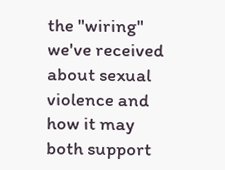the "wiring" we've received about sexual violence and how it may both support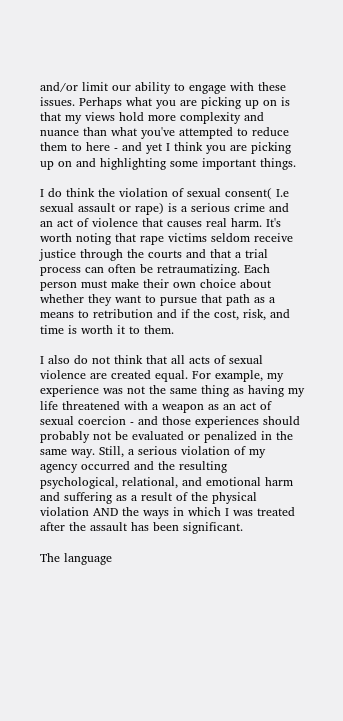and/or limit our ability to engage with these issues. Perhaps what you are picking up on is that my views hold more complexity and nuance than what you've attempted to reduce them to here - and yet I think you are picking up on and highlighting some important things.

I do think the violation of sexual consent( I.e sexual assault or rape) is a serious crime and an act of violence that causes real harm. It's worth noting that rape victims seldom receive justice through the courts and that a trial process can often be retraumatizing. Each person must make their own choice about whether they want to pursue that path as a means to retribution and if the cost, risk, and time is worth it to them.

I also do not think that all acts of sexual violence are created equal. For example, my experience was not the same thing as having my life threatened with a weapon as an act of sexual coercion - and those experiences should probably not be evaluated or penalized in the same way. Still, a serious violation of my agency occurred and the resulting psychological, relational, and emotional harm and suffering as a result of the physical violation AND the ways in which I was treated after the assault has been significant.

The language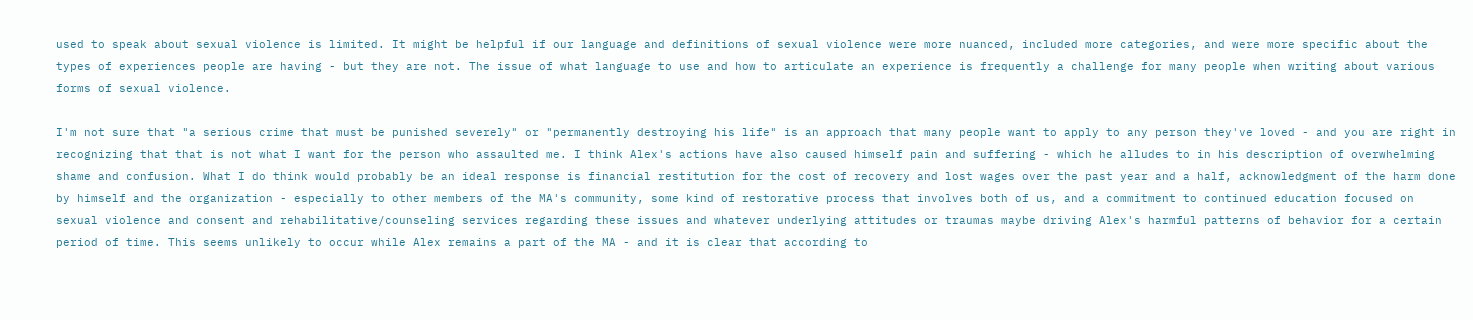used to speak about sexual violence is limited. It might be helpful if our language and definitions of sexual violence were more nuanced, included more categories, and were more specific about the types of experiences people are having - but they are not. The issue of what language to use and how to articulate an experience is frequently a challenge for many people when writing about various forms of sexual violence.

I'm not sure that "a serious crime that must be punished severely" or "permanently destroying his life" is an approach that many people want to apply to any person they've loved - and you are right in recognizing that that is not what I want for the person who assaulted me. I think Alex's actions have also caused himself pain and suffering - which he alludes to in his description of overwhelming shame and confusion. What I do think would probably be an ideal response is financial restitution for the cost of recovery and lost wages over the past year and a half, acknowledgment of the harm done by himself and the organization - especially to other members of the MA's community, some kind of restorative process that involves both of us, and a commitment to continued education focused on sexual violence and consent and rehabilitative/counseling services regarding these issues and whatever underlying attitudes or traumas maybe driving Alex's harmful patterns of behavior for a certain period of time. This seems unlikely to occur while Alex remains a part of the MA - and it is clear that according to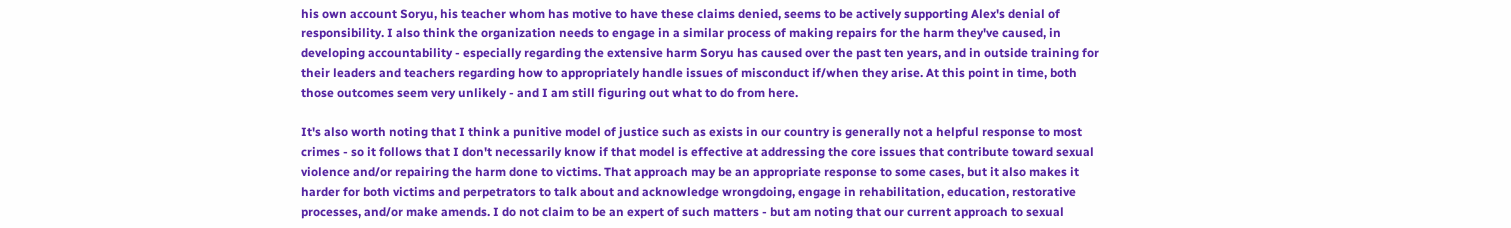his own account Soryu, his teacher whom has motive to have these claims denied, seems to be actively supporting Alex's denial of responsibility. I also think the organization needs to engage in a similar process of making repairs for the harm they've caused, in developing accountability - especially regarding the extensive harm Soryu has caused over the past ten years, and in outside training for their leaders and teachers regarding how to appropriately handle issues of misconduct if/when they arise. At this point in time, both those outcomes seem very unlikely - and I am still figuring out what to do from here.

It's also worth noting that I think a punitive model of justice such as exists in our country is generally not a helpful response to most crimes - so it follows that I don't necessarily know if that model is effective at addressing the core issues that contribute toward sexual violence and/or repairing the harm done to victims. That approach may be an appropriate response to some cases, but it also makes it harder for both victims and perpetrators to talk about and acknowledge wrongdoing, engage in rehabilitation, education, restorative processes, and/or make amends. I do not claim to be an expert of such matters - but am noting that our current approach to sexual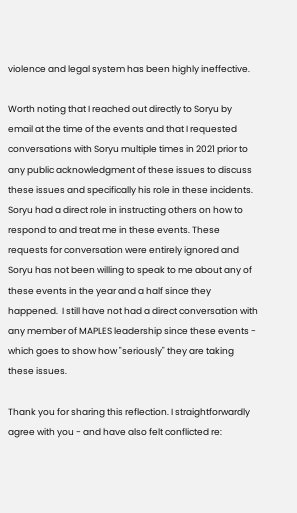violence and legal system has been highly ineffective.

Worth noting that I reached out directly to Soryu by email at the time of the events and that I requested conversations with Soryu multiple times in 2021 prior to any public acknowledgment of these issues to discuss these issues and specifically his role in these incidents. Soryu had a direct role in instructing others on how to respond to and treat me in these events. These requests for conversation were entirely ignored and Soryu has not been willing to speak to me about any of these events in the year and a half since they happened.  I still have not had a direct conversation with any member of MAPLES leadership since these events - which goes to show how "seriously" they are taking these issues.

Thank you for sharing this reflection. I straightforwardly agree with you - and have also felt conflicted re: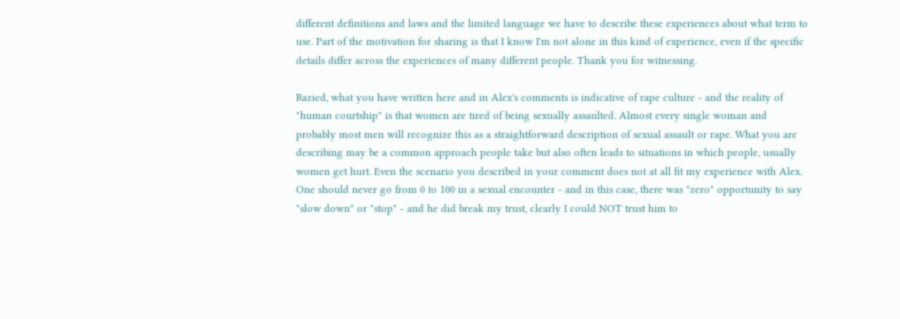different definitions and laws and the limited language we have to describe these experiences about what term to use. Part of the motivation for sharing is that I know I'm not alone in this kind of experience, even if the specific details differ across the experiences of many different people. Thank you for witnessing.

Razied, what you have written here and in Alex's comments is indicative of rape culture - and the reality of "human courtship" is that women are tired of being sexually assaulted. Almost every single woman and probably most men will recognize this as a straightforward description of sexual assault or rape. What you are describing may be a common approach people take but also often leads to situations in which people, usually women get hurt. Even the scenario you described in your comment does not at all fit my experience with Alex. One should never go from 0 to 100 in a sexual encounter - and in this case, there was "zero" opportunity to say "slow down" or "stop" - and he did break my trust, clearly I could NOT trust him to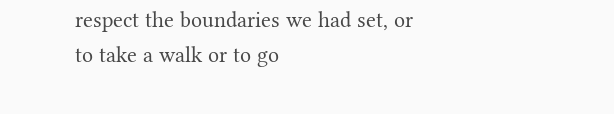respect the boundaries we had set, or to take a walk or to go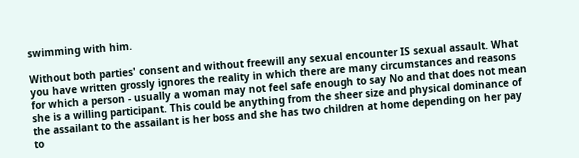swimming with him.

Without both parties' consent and without freewill any sexual encounter IS sexual assault. What you have written grossly ignores the reality in which there are many circumstances and reasons for which a person - usually a woman may not feel safe enough to say No and that does not mean she is a willing participant. This could be anything from the sheer size and physical dominance of the assailant to the assailant is her boss and she has two children at home depending on her pay to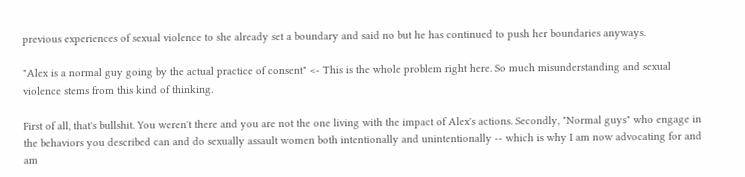previous experiences of sexual violence to she already set a boundary and said no but he has continued to push her boundaries anyways.

"Alex is a normal guy going by the actual practice of consent" <- This is the whole problem right here. So much misunderstanding and sexual violence stems from this kind of thinking.

First of all, that's bullshit. You weren't there and you are not the one living with the impact of Alex's actions. Secondly, "Normal guys" who engage in the behaviors you described can and do sexually assault women both intentionally and unintentionally -- which is why I am now advocating for and am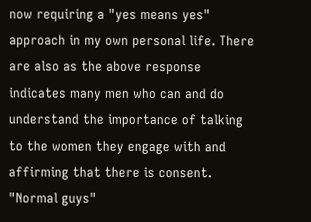now requiring a "yes means yes" approach in my own personal life. There are also as the above response indicates many men who can and do understand the importance of talking to the women they engage with and affirming that there is consent. "Normal guys"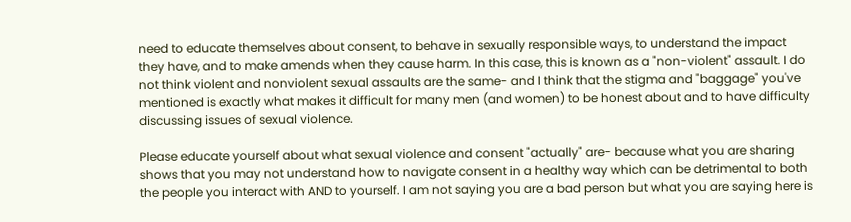need to educate themselves about consent, to behave in sexually responsible ways, to understand the impact they have, and to make amends when they cause harm. In this case, this is known as a "non-violent" assault. I do not think violent and nonviolent sexual assaults are the same- and I think that the stigma and "baggage" you've mentioned is exactly what makes it difficult for many men (and women) to be honest about and to have difficulty discussing issues of sexual violence.

Please educate yourself about what sexual violence and consent "actually" are- because what you are sharing shows that you may not understand how to navigate consent in a healthy way which can be detrimental to both the people you interact with AND to yourself. I am not saying you are a bad person but what you are saying here is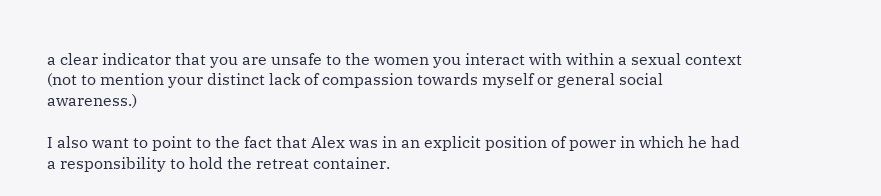a clear indicator that you are unsafe to the women you interact with within a sexual context (not to mention your distinct lack of compassion towards myself or general social awareness.)

I also want to point to the fact that Alex was in an explicit position of power in which he had a responsibility to hold the retreat container.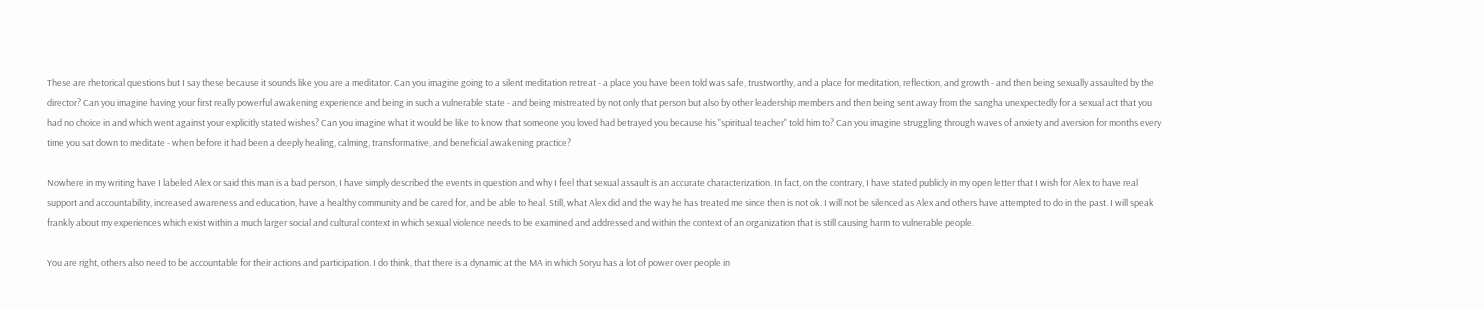These are rhetorical questions but I say these because it sounds like you are a meditator. Can you imagine going to a silent meditation retreat - a place you have been told was safe, trustworthy, and a place for meditation, reflection, and growth - and then being sexually assaulted by the director? Can you imagine having your first really powerful awakening experience and being in such a vulnerable state - and being mistreated by not only that person but also by other leadership members and then being sent away from the sangha unexpectedly for a sexual act that you had no choice in and which went against your explicitly stated wishes? Can you imagine what it would be like to know that someone you loved had betrayed you because his "spiritual teacher" told him to? Can you imagine struggling through waves of anxiety and aversion for months every time you sat down to meditate - when before it had been a deeply healing, calming, transformative, and beneficial awakening practice?

Nowhere in my writing have I labeled Alex or said this man is a bad person, I have simply described the events in question and why I feel that sexual assault is an accurate characterization. In fact, on the contrary, I have stated publicly in my open letter that I wish for Alex to have real support and accountability, increased awareness and education, have a healthy community and be cared for, and be able to heal. Still, what Alex did and the way he has treated me since then is not ok. I will not be silenced as Alex and others have attempted to do in the past. I will speak frankly about my experiences which exist within a much larger social and cultural context in which sexual violence needs to be examined and addressed and within the context of an organization that is still causing harm to vulnerable people.

You are right, others also need to be accountable for their actions and participation. I do think, that there is a dynamic at the MA in which Soryu has a lot of power over people in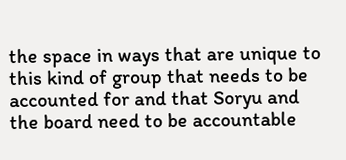the space in ways that are unique to this kind of group that needs to be accounted for and that Soryu and the board need to be accountable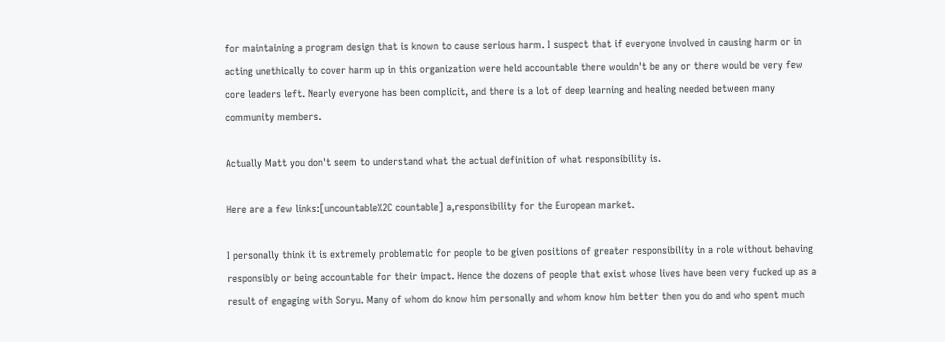for maintaining a program design that is known to cause serious harm. I suspect that if everyone involved in causing harm or in acting unethically to cover harm up in this organization were held accountable there wouldn't be any or there would be very few core leaders left. Nearly everyone has been complicit, and there is a lot of deep learning and healing needed between many community members.

Actually Matt you don't seem to understand what the actual definition of what responsibility is.

Here are a few links:[uncountable%2C countable] a,responsibility for the European market.

I personally think it is extremely problematic for people to be given positions of greater responsibility in a role without behaving responsibly or being accountable for their impact. Hence the dozens of people that exist whose lives have been very fucked up as a result of engaging with Soryu. Many of whom do know him personally and whom know him better then you do and who spent much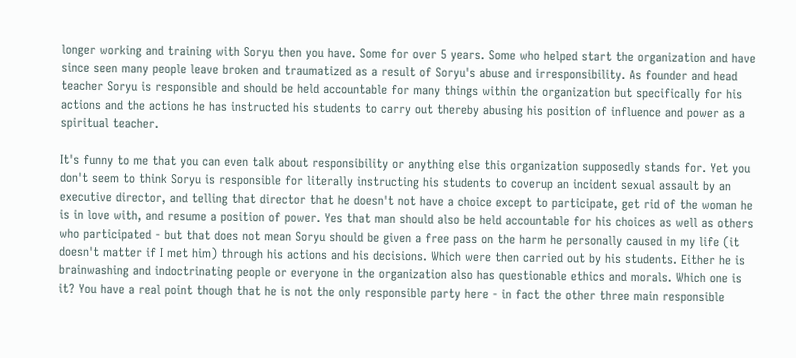longer working and training with Soryu then you have. Some for over 5 years. Some who helped start the organization and have since seen many people leave broken and traumatized as a result of Soryu's abuse and irresponsibility. As founder and head teacher Soryu is responsible and should be held accountable for many things within the organization but specifically for his actions and the actions he has instructed his students to carry out thereby abusing his position of influence and power as a spiritual teacher.

It's funny to me that you can even talk about responsibility or anything else this organization supposedly stands for. Yet you don't seem to think Soryu is responsible for literally instructing his students to coverup an incident sexual assault by an executive director, and telling that director that he doesn't not have a choice except to participate, get rid of the woman he is in love with, and resume a position of power. Yes that man should also be held accountable for his choices as well as others who participated - but that does not mean Soryu should be given a free pass on the harm he personally caused in my life (it doesn't matter if I met him) through his actions and his decisions. Which were then carried out by his students. Either he is brainwashing and indoctrinating people or everyone in the organization also has questionable ethics and morals. Which one is it? You have a real point though that he is not the only responsible party here - in fact the other three main responsible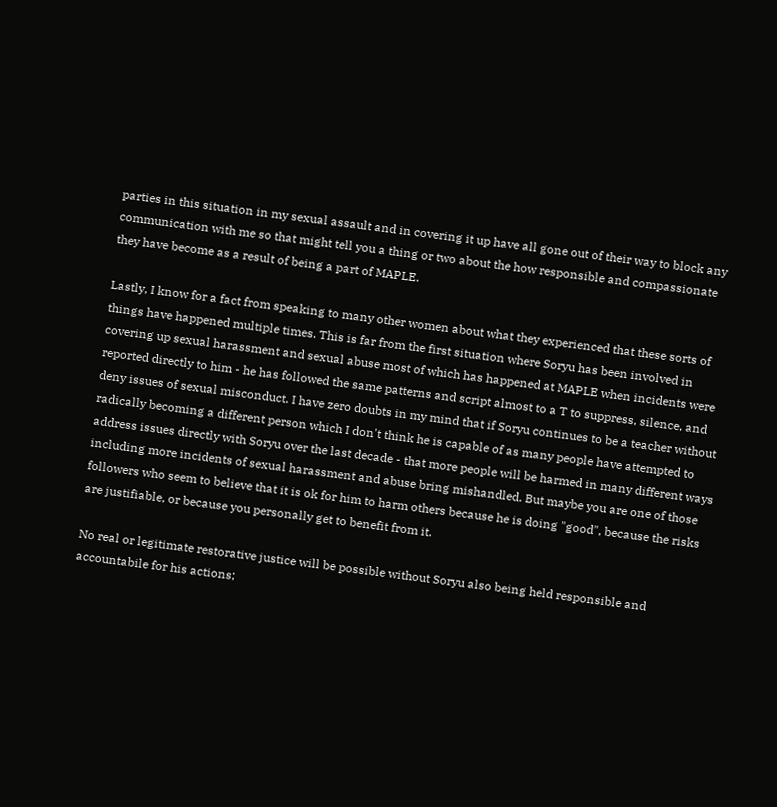parties in this situation in my sexual assault and in covering it up have all gone out of their way to block any communication with me so that might tell you a thing or two about the how responsible and compassionate they have become as a result of being a part of MAPLE.

Lastly, I know for a fact from speaking to many other women about what they experienced that these sorts of things have happened multiple times. This is far from the first situation where Soryu has been involved in covering up sexual harassment and sexual abuse most of which has happened at MAPLE when incidents were reported directly to him - he has followed the same patterns and script almost to a T to suppress, silence, and deny issues of sexual misconduct. I have zero doubts in my mind that if Soryu continues to be a teacher without radically becoming a different person which I don't think he is capable of as many people have attempted to address issues directly with Soryu over the last decade - that more people will be harmed in many different ways including more incidents of sexual harassment and abuse bring mishandled. But maybe you are one of those followers who seem to believe that it is ok for him to harm others because he is doing "good", because the risks are justifiable, or because you personally get to benefit from it.

No real or legitimate restorative justice will be possible without Soryu also being held responsible and accountabile for his actions;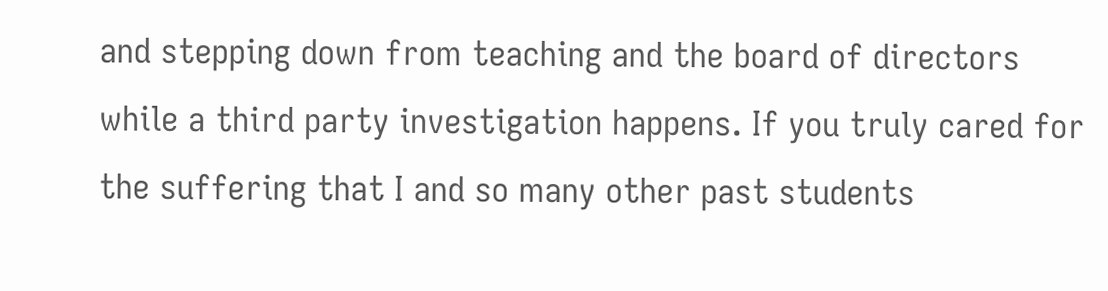and stepping down from teaching and the board of directors while a third party investigation happens. If you truly cared for the suffering that I and so many other past students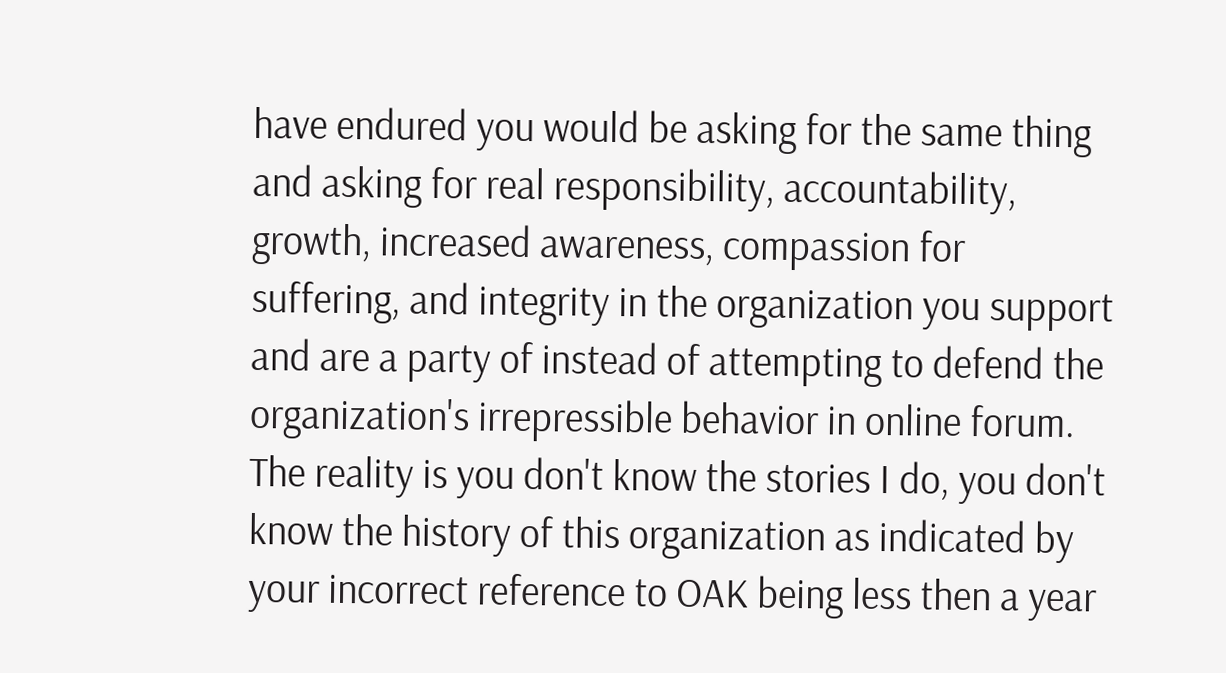have endured you would be asking for the same thing and asking for real responsibility, accountability, growth, increased awareness, compassion for suffering, and integrity in the organization you support and are a party of instead of attempting to defend the organization's irrepressible behavior in online forum. The reality is you don't know the stories I do, you don't know the history of this organization as indicated by your incorrect reference to OAK being less then a year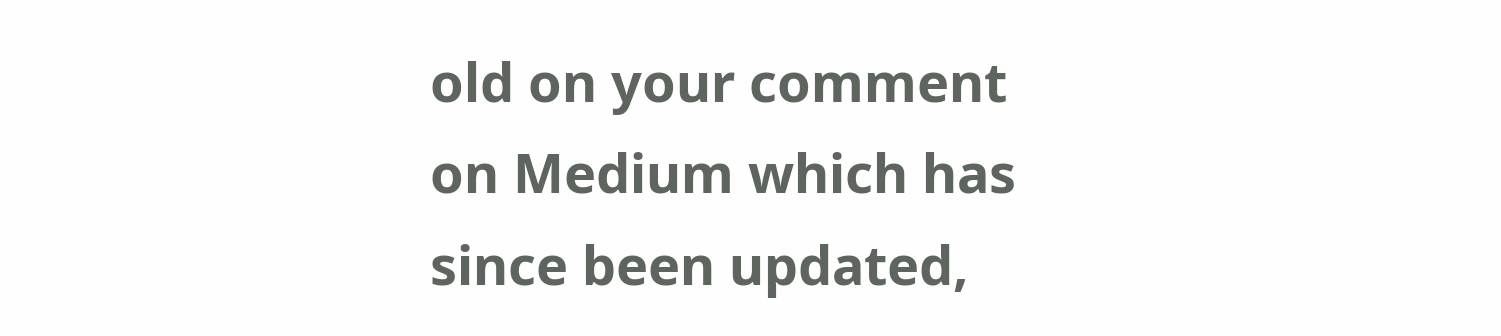old on your comment on Medium which has since been updated,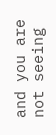and you are not seeing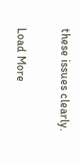these issues clearly.

Load More